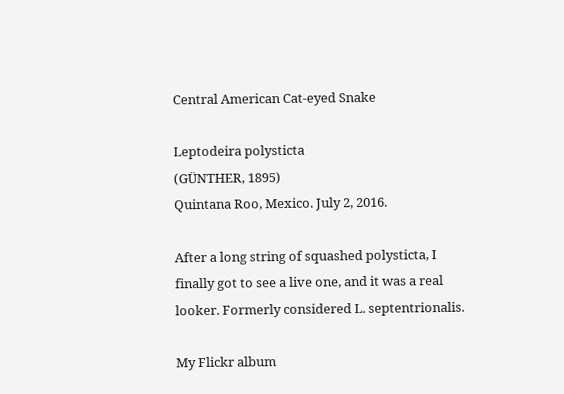Central American Cat-eyed Snake

Leptodeira polysticta
(GÜNTHER, 1895)
Quintana Roo, Mexico. July 2, 2016.

After a long string of squashed polysticta, I finally got to see a live one, and it was a real looker. Formerly considered L. septentrionalis.

My Flickr album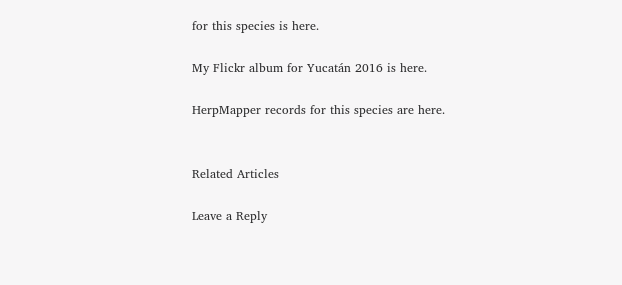for this species is here.

My Flickr album for Yucatán 2016 is here.

HerpMapper records for this species are here.


Related Articles

Leave a Reply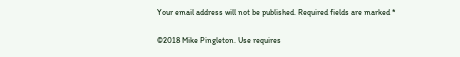Your email address will not be published. Required fields are marked *

©2018 Mike Pingleton. Use requires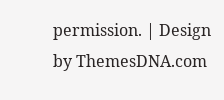permission. | Design by ThemesDNA.com